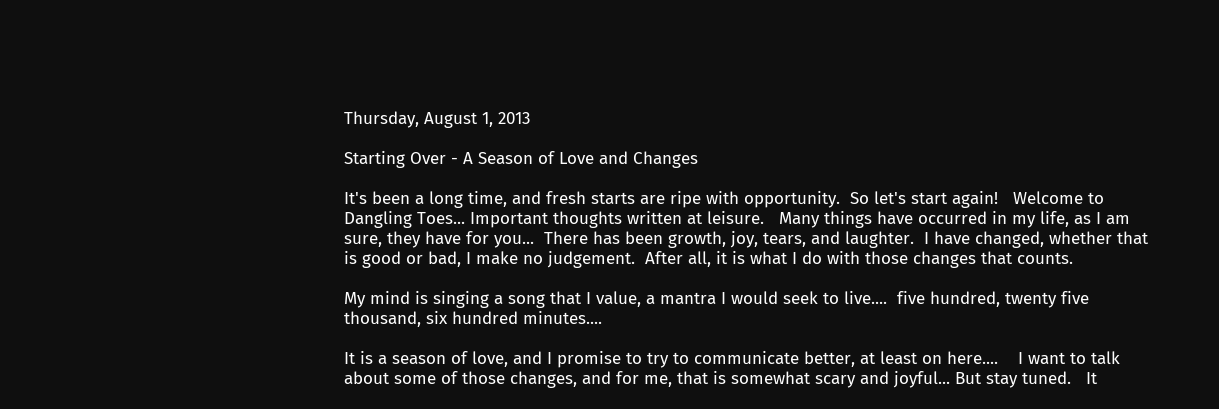Thursday, August 1, 2013

Starting Over - A Season of Love and Changes

It's been a long time, and fresh starts are ripe with opportunity.  So let's start again!   Welcome to Dangling Toes... Important thoughts written at leisure.   Many things have occurred in my life, as I am sure, they have for you...  There has been growth, joy, tears, and laughter.  I have changed, whether that is good or bad, I make no judgement.  After all, it is what I do with those changes that counts.

My mind is singing a song that I value, a mantra I would seek to live....  five hundred, twenty five thousand, six hundred minutes....

It is a season of love, and I promise to try to communicate better, at least on here....    I want to talk about some of those changes, and for me, that is somewhat scary and joyful... But stay tuned.   It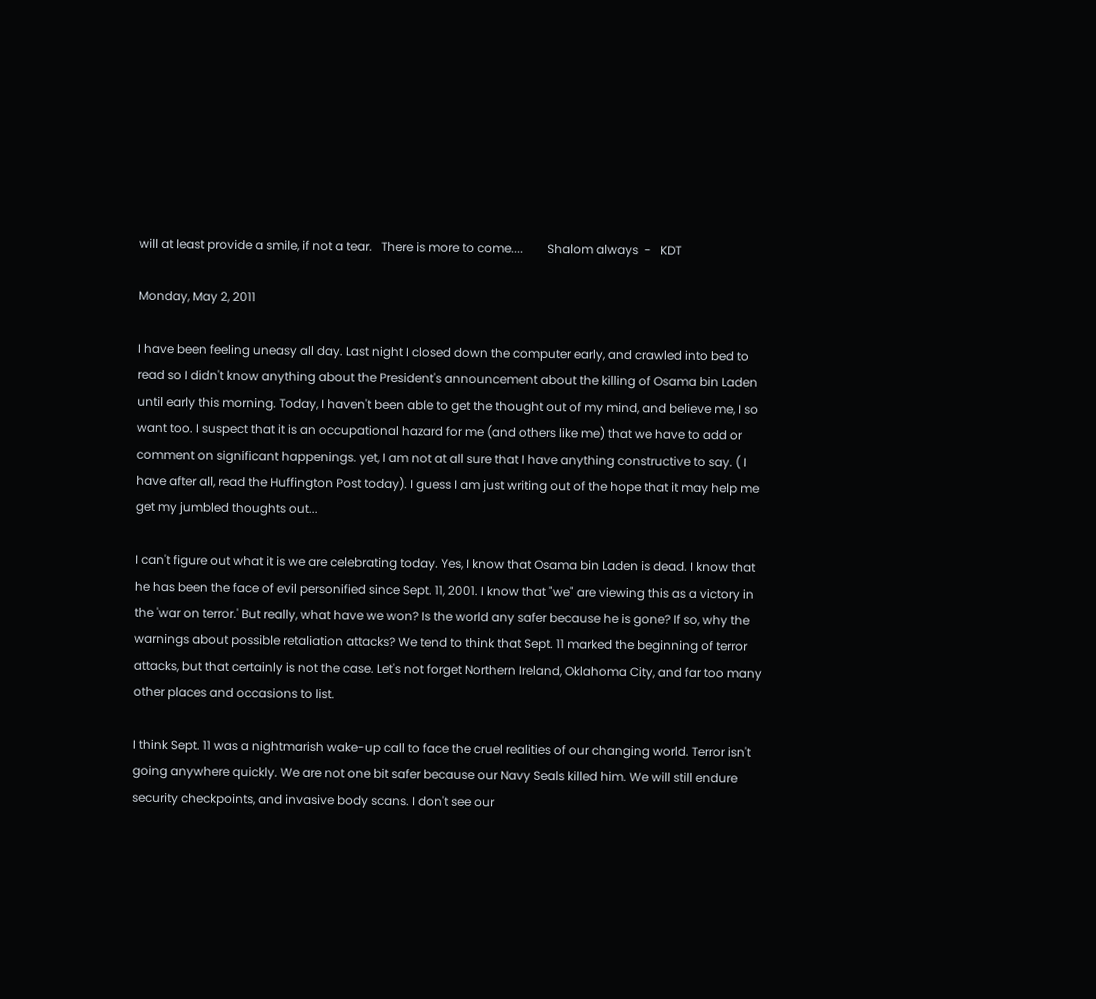will at least provide a smile, if not a tear.   There is more to come....        Shalom always  -   KDT

Monday, May 2, 2011

I have been feeling uneasy all day. Last night I closed down the computer early, and crawled into bed to read so I didn't know anything about the President's announcement about the killing of Osama bin Laden until early this morning. Today, I haven't been able to get the thought out of my mind, and believe me, I so want too. I suspect that it is an occupational hazard for me (and others like me) that we have to add or comment on significant happenings. yet, I am not at all sure that I have anything constructive to say. ( I have after all, read the Huffington Post today). I guess I am just writing out of the hope that it may help me get my jumbled thoughts out...

I can't figure out what it is we are celebrating today. Yes, I know that Osama bin Laden is dead. I know that he has been the face of evil personified since Sept. 11, 2001. I know that "we" are viewing this as a victory in the 'war on terror.' But really, what have we won? Is the world any safer because he is gone? If so, why the warnings about possible retaliation attacks? We tend to think that Sept. 11 marked the beginning of terror attacks, but that certainly is not the case. Let's not forget Northern Ireland, Oklahoma City, and far too many other places and occasions to list.

I think Sept. 11 was a nightmarish wake-up call to face the cruel realities of our changing world. Terror isn't going anywhere quickly. We are not one bit safer because our Navy Seals killed him. We will still endure security checkpoints, and invasive body scans. I don't see our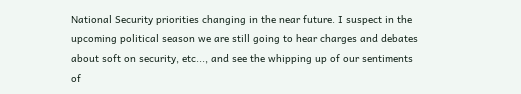National Security priorities changing in the near future. I suspect in the upcoming political season we are still going to hear charges and debates about soft on security, etc..., and see the whipping up of our sentiments of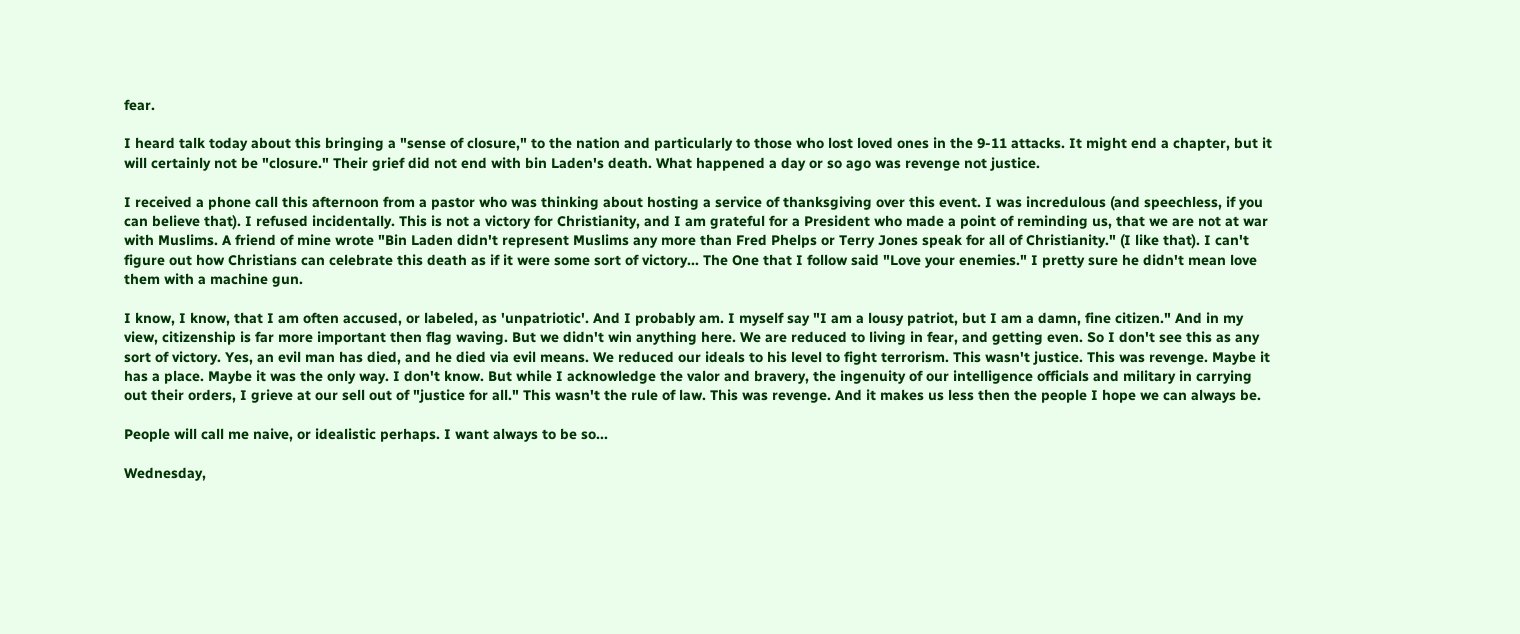fear.

I heard talk today about this bringing a "sense of closure," to the nation and particularly to those who lost loved ones in the 9-11 attacks. It might end a chapter, but it will certainly not be "closure." Their grief did not end with bin Laden's death. What happened a day or so ago was revenge not justice.

I received a phone call this afternoon from a pastor who was thinking about hosting a service of thanksgiving over this event. I was incredulous (and speechless, if you can believe that). I refused incidentally. This is not a victory for Christianity, and I am grateful for a President who made a point of reminding us, that we are not at war with Muslims. A friend of mine wrote "Bin Laden didn't represent Muslims any more than Fred Phelps or Terry Jones speak for all of Christianity." (I like that). I can't figure out how Christians can celebrate this death as if it were some sort of victory... The One that I follow said "Love your enemies." I pretty sure he didn't mean love them with a machine gun.

I know, I know, that I am often accused, or labeled, as 'unpatriotic'. And I probably am. I myself say "I am a lousy patriot, but I am a damn, fine citizen." And in my view, citizenship is far more important then flag waving. But we didn't win anything here. We are reduced to living in fear, and getting even. So I don't see this as any sort of victory. Yes, an evil man has died, and he died via evil means. We reduced our ideals to his level to fight terrorism. This wasn't justice. This was revenge. Maybe it has a place. Maybe it was the only way. I don't know. But while I acknowledge the valor and bravery, the ingenuity of our intelligence officials and military in carrying out their orders, I grieve at our sell out of "justice for all." This wasn't the rule of law. This was revenge. And it makes us less then the people I hope we can always be.

People will call me naive, or idealistic perhaps. I want always to be so...

Wednesday,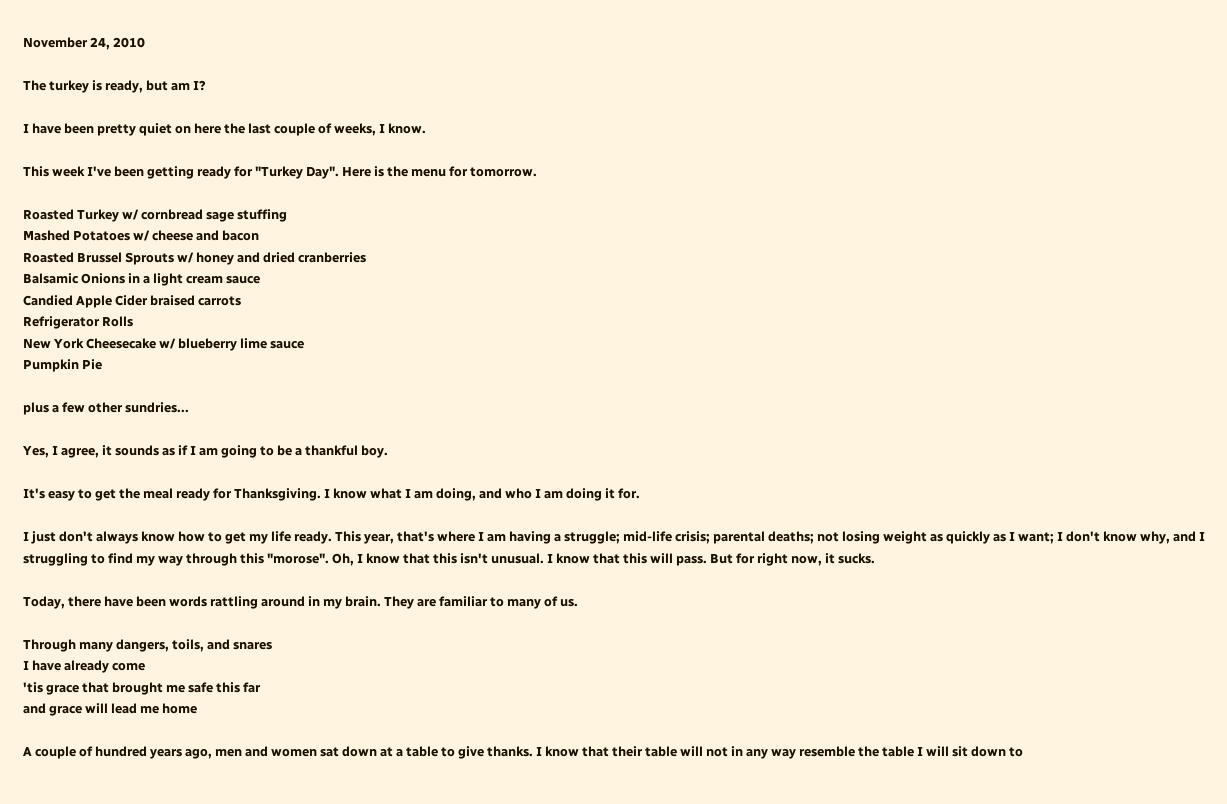November 24, 2010

The turkey is ready, but am I?

I have been pretty quiet on here the last couple of weeks, I know.

This week I've been getting ready for "Turkey Day". Here is the menu for tomorrow.

Roasted Turkey w/ cornbread sage stuffing
Mashed Potatoes w/ cheese and bacon
Roasted Brussel Sprouts w/ honey and dried cranberries
Balsamic Onions in a light cream sauce
Candied Apple Cider braised carrots
Refrigerator Rolls
New York Cheesecake w/ blueberry lime sauce
Pumpkin Pie

plus a few other sundries...

Yes, I agree, it sounds as if I am going to be a thankful boy.

It's easy to get the meal ready for Thanksgiving. I know what I am doing, and who I am doing it for.

I just don't always know how to get my life ready. This year, that's where I am having a struggle; mid-life crisis; parental deaths; not losing weight as quickly as I want; I don't know why, and I struggling to find my way through this "morose". Oh, I know that this isn't unusual. I know that this will pass. But for right now, it sucks.

Today, there have been words rattling around in my brain. They are familiar to many of us.

Through many dangers, toils, and snares
I have already come
'tis grace that brought me safe this far
and grace will lead me home

A couple of hundred years ago, men and women sat down at a table to give thanks. I know that their table will not in any way resemble the table I will sit down to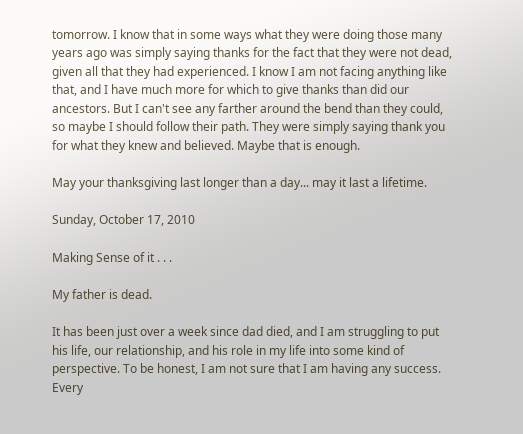tomorrow. I know that in some ways what they were doing those many years ago was simply saying thanks for the fact that they were not dead, given all that they had experienced. I know I am not facing anything like that, and I have much more for which to give thanks than did our ancestors. But I can't see any farther around the bend than they could, so maybe I should follow their path. They were simply saying thank you for what they knew and believed. Maybe that is enough.

May your thanksgiving last longer than a day... may it last a lifetime.

Sunday, October 17, 2010

Making Sense of it . . .

My father is dead.

It has been just over a week since dad died, and I am struggling to put his life, our relationship, and his role in my life into some kind of perspective. To be honest, I am not sure that I am having any success. Every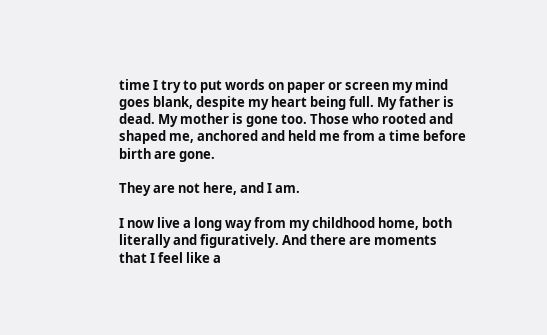time I try to put words on paper or screen my mind goes blank, despite my heart being full. My father is dead. My mother is gone too. Those who rooted and shaped me, anchored and held me from a time before birth are gone.

They are not here, and I am.

I now live a long way from my childhood home, both literally and figuratively. And there are moments that I feel like a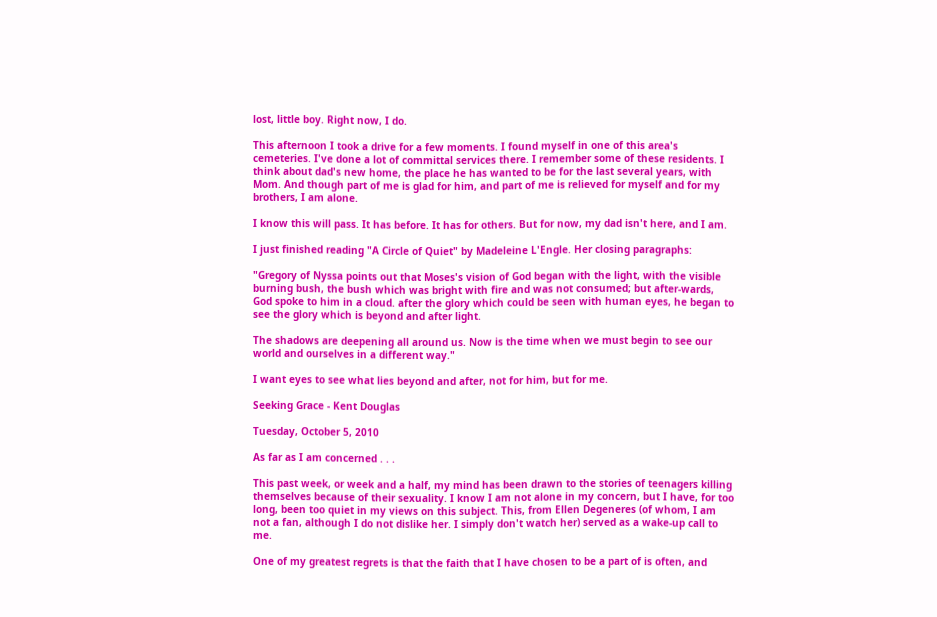lost, little boy. Right now, I do.

This afternoon I took a drive for a few moments. I found myself in one of this area's cemeteries. I've done a lot of committal services there. I remember some of these residents. I think about dad's new home, the place he has wanted to be for the last several years, with Mom. And though part of me is glad for him, and part of me is relieved for myself and for my brothers, I am alone.

I know this will pass. It has before. It has for others. But for now, my dad isn't here, and I am.

I just finished reading "A Circle of Quiet" by Madeleine L'Engle. Her closing paragraphs:

"Gregory of Nyssa points out that Moses's vision of God began with the light, with the visible burning bush, the bush which was bright with fire and was not consumed; but after-wards, God spoke to him in a cloud. after the glory which could be seen with human eyes, he began to see the glory which is beyond and after light.

The shadows are deepening all around us. Now is the time when we must begin to see our world and ourselves in a different way."

I want eyes to see what lies beyond and after, not for him, but for me.

Seeking Grace - Kent Douglas

Tuesday, October 5, 2010

As far as I am concerned . . .

This past week, or week and a half, my mind has been drawn to the stories of teenagers killing themselves because of their sexuality. I know I am not alone in my concern, but I have, for too long, been too quiet in my views on this subject. This, from Ellen Degeneres (of whom, I am not a fan, although I do not dislike her. I simply don't watch her) served as a wake-up call to me.

One of my greatest regrets is that the faith that I have chosen to be a part of is often, and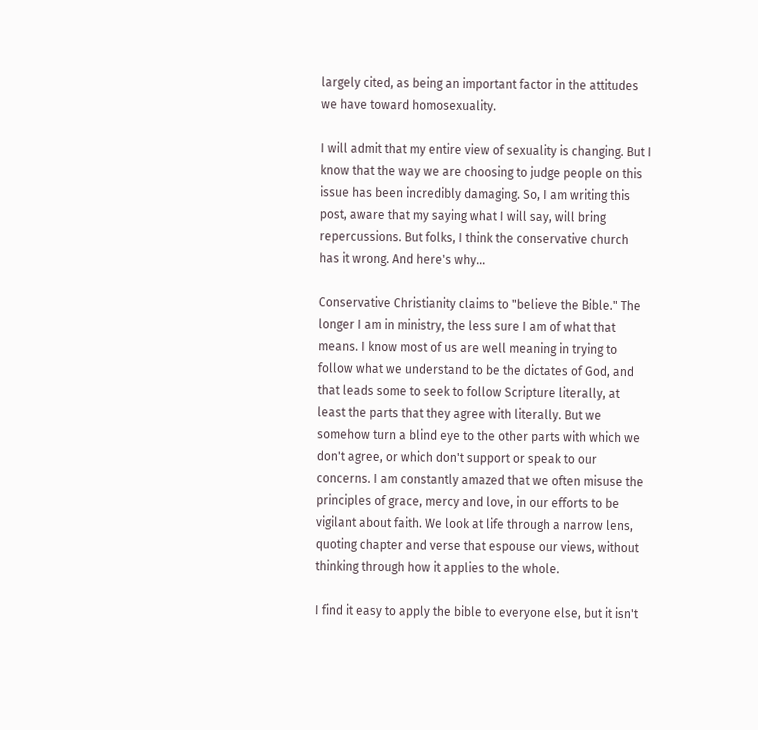largely cited, as being an important factor in the attitudes we have toward homosexuality.

I will admit that my entire view of sexuality is changing. But I know that the way we are choosing to judge people on this issue has been incredibly damaging. So, I am writing this post, aware that my saying what I will say, will bring repercussions. But folks, I think the conservative church has it wrong. And here's why...

Conservative Christianity claims to "believe the Bible." The longer I am in ministry, the less sure I am of what that means. I know most of us are well meaning in trying to follow what we understand to be the dictates of God, and that leads some to seek to follow Scripture literally, at least the parts that they agree with literally. But we somehow turn a blind eye to the other parts with which we don't agree, or which don't support or speak to our concerns. I am constantly amazed that we often misuse the principles of grace, mercy and love, in our efforts to be vigilant about faith. We look at life through a narrow lens, quoting chapter and verse that espouse our views, without thinking through how it applies to the whole.

I find it easy to apply the bible to everyone else, but it isn't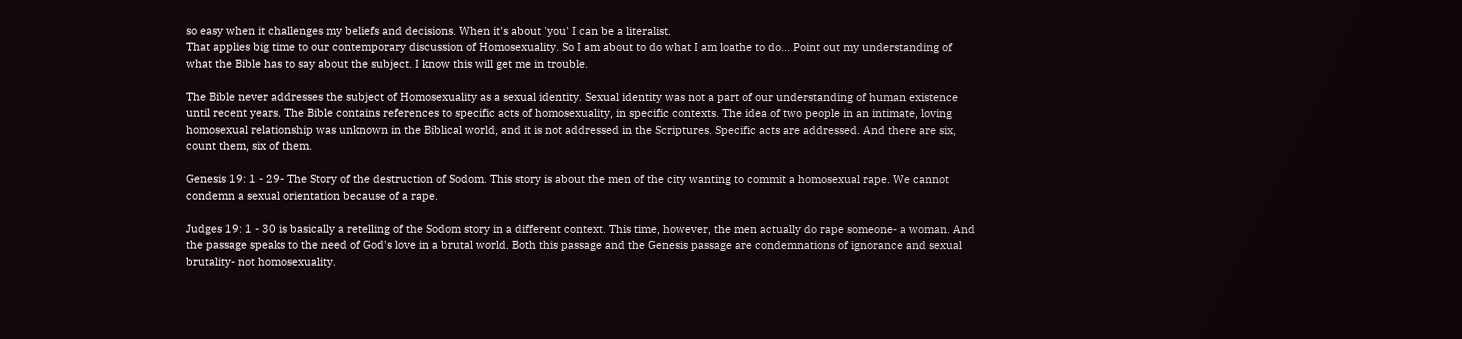so easy when it challenges my beliefs and decisions. When it's about 'you' I can be a literalist.
That applies big time to our contemporary discussion of Homosexuality. So I am about to do what I am loathe to do... Point out my understanding of what the Bible has to say about the subject. I know this will get me in trouble.

The Bible never addresses the subject of Homosexuality as a sexual identity. Sexual identity was not a part of our understanding of human existence until recent years. The Bible contains references to specific acts of homosexuality, in specific contexts. The idea of two people in an intimate, loving homosexual relationship was unknown in the Biblical world, and it is not addressed in the Scriptures. Specific acts are addressed. And there are six, count them, six of them.

Genesis 19: 1 - 29- The Story of the destruction of Sodom. This story is about the men of the city wanting to commit a homosexual rape. We cannot condemn a sexual orientation because of a rape.

Judges 19: 1 - 30 is basically a retelling of the Sodom story in a different context. This time, however, the men actually do rape someone- a woman. And the passage speaks to the need of God's love in a brutal world. Both this passage and the Genesis passage are condemnations of ignorance and sexual brutality- not homosexuality.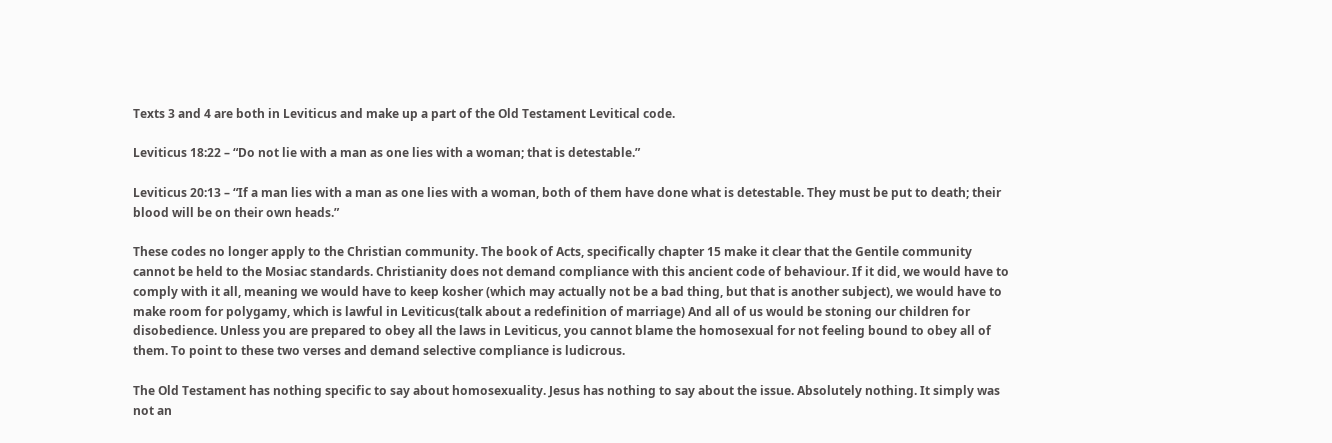Texts 3 and 4 are both in Leviticus and make up a part of the Old Testament Levitical code.

Leviticus 18:22 – “Do not lie with a man as one lies with a woman; that is detestable.”

Leviticus 20:13 – “If a man lies with a man as one lies with a woman, both of them have done what is detestable. They must be put to death; their blood will be on their own heads.”

These codes no longer apply to the Christian community. The book of Acts, specifically chapter 15 make it clear that the Gentile community cannot be held to the Mosiac standards. Christianity does not demand compliance with this ancient code of behaviour. If it did, we would have to comply with it all, meaning we would have to keep kosher (which may actually not be a bad thing, but that is another subject), we would have to make room for polygamy, which is lawful in Leviticus(talk about a redefinition of marriage) And all of us would be stoning our children for disobedience. Unless you are prepared to obey all the laws in Leviticus, you cannot blame the homosexual for not feeling bound to obey all of them. To point to these two verses and demand selective compliance is ludicrous.

The Old Testament has nothing specific to say about homosexuality. Jesus has nothing to say about the issue. Absolutely nothing. It simply was not an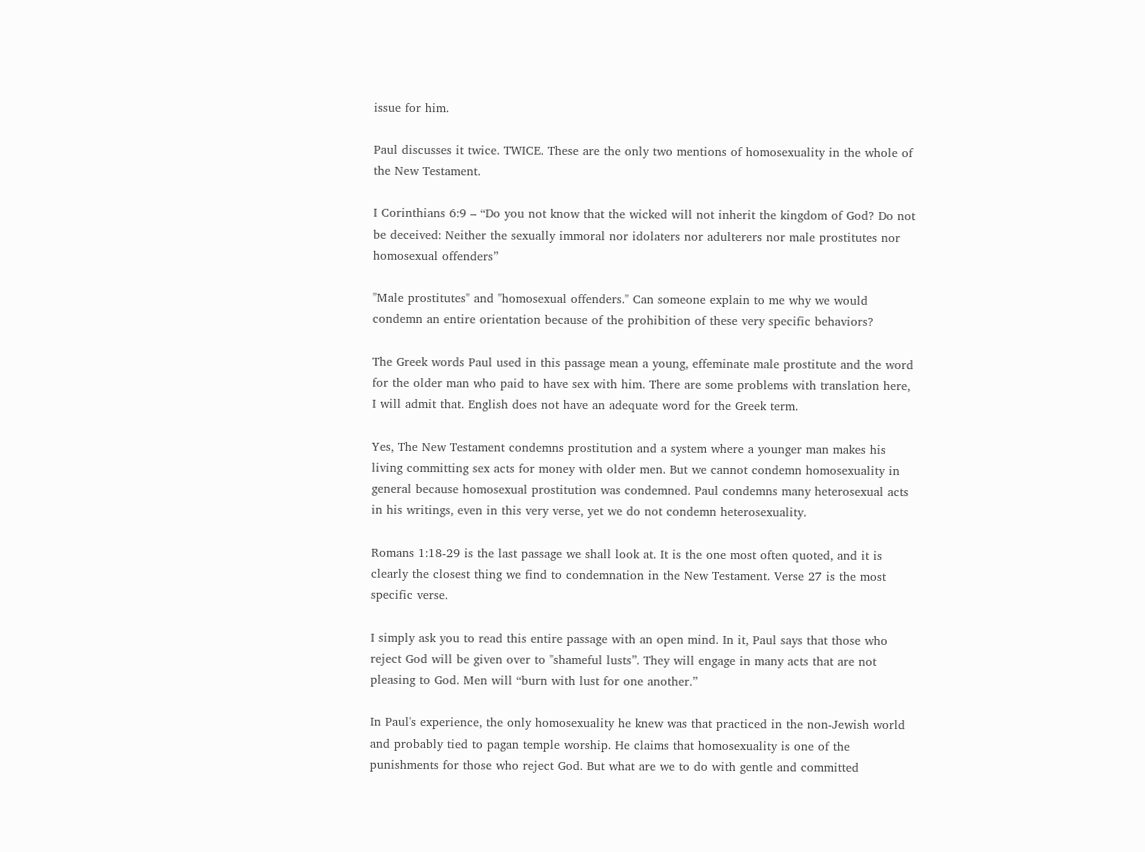issue for him.

Paul discusses it twice. TWICE. These are the only two mentions of homosexuality in the whole of the New Testament.

I Corinthians 6:9 – “Do you not know that the wicked will not inherit the kingdom of God? Do not be deceived: Neither the sexually immoral nor idolaters nor adulterers nor male prostitutes nor homosexual offenders”

"Male prostitutes" and "homosexual offenders." Can someone explain to me why we would condemn an entire orientation because of the prohibition of these very specific behaviors?

The Greek words Paul used in this passage mean a young, effeminate male prostitute and the word for the older man who paid to have sex with him. There are some problems with translation here, I will admit that. English does not have an adequate word for the Greek term.

Yes, The New Testament condemns prostitution and a system where a younger man makes his living committing sex acts for money with older men. But we cannot condemn homosexuality in general because homosexual prostitution was condemned. Paul condemns many heterosexual acts in his writings, even in this very verse, yet we do not condemn heterosexuality.

Romans 1:18-29 is the last passage we shall look at. It is the one most often quoted, and it is clearly the closest thing we find to condemnation in the New Testament. Verse 27 is the most specific verse.

I simply ask you to read this entire passage with an open mind. In it, Paul says that those who reject God will be given over to "shameful lusts”. They will engage in many acts that are not pleasing to God. Men will “burn with lust for one another.”

In Paul's experience, the only homosexuality he knew was that practiced in the non-Jewish world and probably tied to pagan temple worship. He claims that homosexuality is one of the punishments for those who reject God. But what are we to do with gentle and committed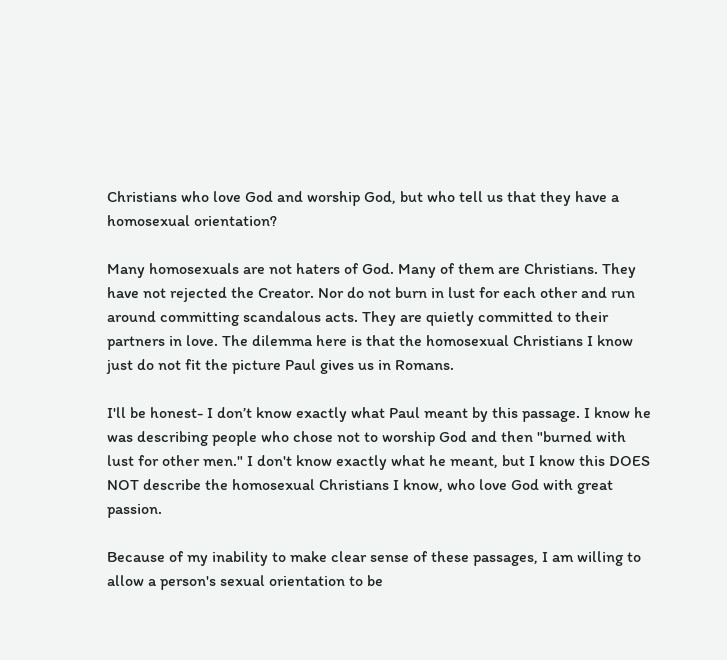Christians who love God and worship God, but who tell us that they have a homosexual orientation?

Many homosexuals are not haters of God. Many of them are Christians. They have not rejected the Creator. Nor do not burn in lust for each other and run around committing scandalous acts. They are quietly committed to their partners in love. The dilemma here is that the homosexual Christians I know just do not fit the picture Paul gives us in Romans.

I'll be honest- I don’t know exactly what Paul meant by this passage. I know he was describing people who chose not to worship God and then "burned with lust for other men." I don't know exactly what he meant, but I know this DOES NOT describe the homosexual Christians I know, who love God with great passion.

Because of my inability to make clear sense of these passages, I am willing to allow a person's sexual orientation to be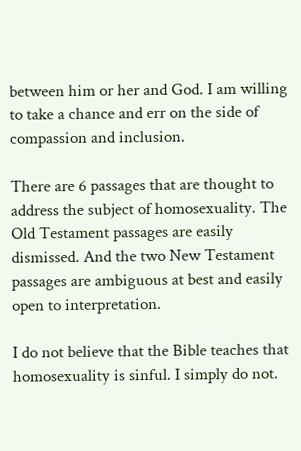between him or her and God. I am willing to take a chance and err on the side of compassion and inclusion.

There are 6 passages that are thought to address the subject of homosexuality. The Old Testament passages are easily dismissed. And the two New Testament passages are ambiguous at best and easily open to interpretation.

I do not believe that the Bible teaches that homosexuality is sinful. I simply do not.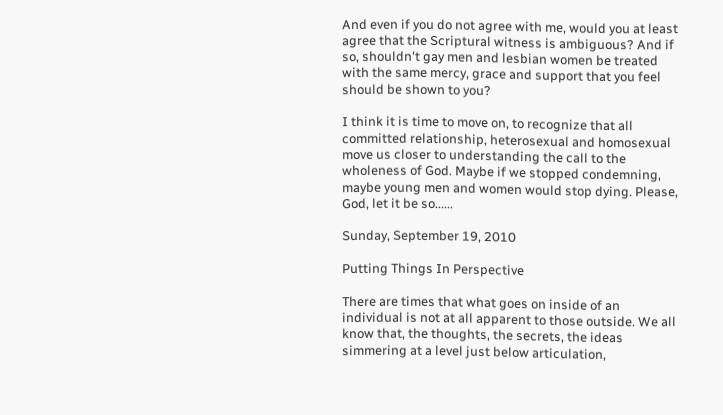And even if you do not agree with me, would you at least agree that the Scriptural witness is ambiguous? And if so, shouldn't gay men and lesbian women be treated with the same mercy, grace and support that you feel should be shown to you?

I think it is time to move on, to recognize that all committed relationship, heterosexual and homosexual move us closer to understanding the call to the wholeness of God. Maybe if we stopped condemning, maybe young men and women would stop dying. Please, God, let it be so......

Sunday, September 19, 2010

Putting Things In Perspective

There are times that what goes on inside of an individual is not at all apparent to those outside. We all know that, the thoughts, the secrets, the ideas simmering at a level just below articulation,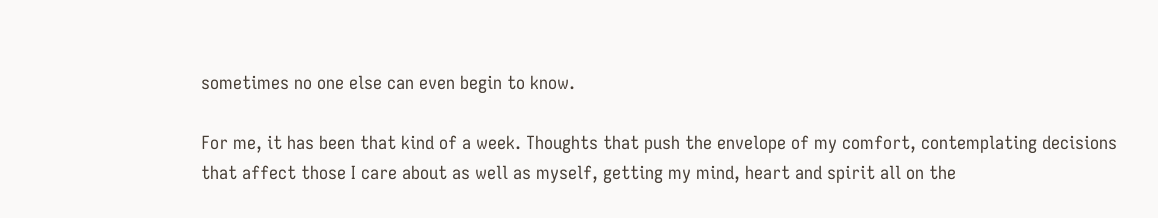sometimes no one else can even begin to know.

For me, it has been that kind of a week. Thoughts that push the envelope of my comfort, contemplating decisions that affect those I care about as well as myself, getting my mind, heart and spirit all on the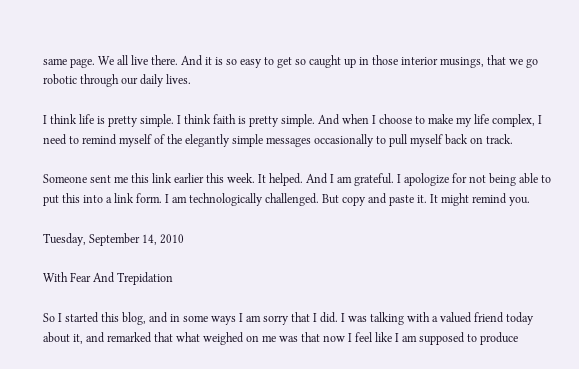same page. We all live there. And it is so easy to get so caught up in those interior musings, that we go robotic through our daily lives.

I think life is pretty simple. I think faith is pretty simple. And when I choose to make my life complex, I need to remind myself of the elegantly simple messages occasionally to pull myself back on track.

Someone sent me this link earlier this week. It helped. And I am grateful. I apologize for not being able to put this into a link form. I am technologically challenged. But copy and paste it. It might remind you.

Tuesday, September 14, 2010

With Fear And Trepidation

So I started this blog, and in some ways I am sorry that I did. I was talking with a valued friend today about it, and remarked that what weighed on me was that now I feel like I am supposed to produce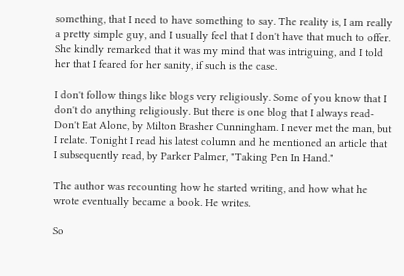something, that I need to have something to say. The reality is, I am really a pretty simple guy, and I usually feel that I don't have that much to offer. She kindly remarked that it was my mind that was intriguing, and I told her that I feared for her sanity, if such is the case.

I don't follow things like blogs very religiously. Some of you know that I don't do anything religiously. But there is one blog that I always read- Don't Eat Alone, by Milton Brasher Cunningham. I never met the man, but I relate. Tonight I read his latest column and he mentioned an article that I subsequently read, by Parker Palmer, "Taking Pen In Hand."

The author was recounting how he started writing, and how what he wrote eventually became a book. He writes.

So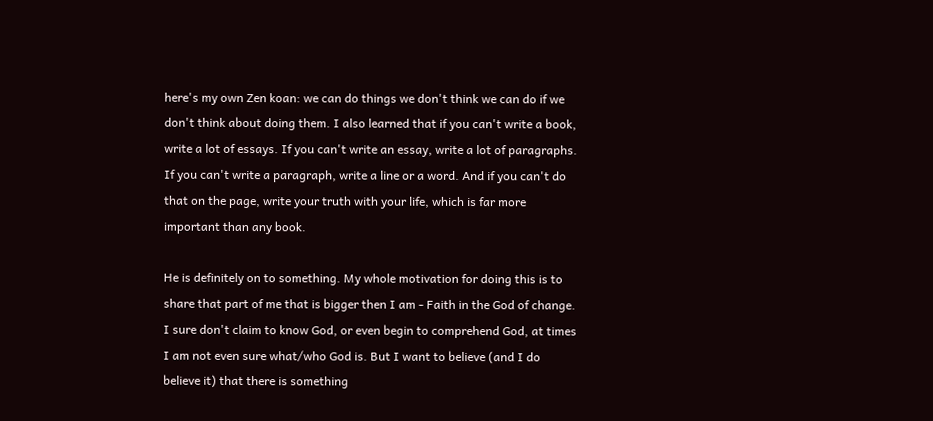here's my own Zen koan: we can do things we don't think we can do if we don't think about doing them. I also learned that if you can't write a book, write a lot of essays. If you can't write an essay, write a lot of paragraphs. If you can't write a paragraph, write a line or a word. And if you can't do that on the page, write your truth with your life, which is far more important than any book.

He is definitely on to something. My whole motivation for doing this is to share that part of me that is bigger then I am - Faith in the God of change. I sure don't claim to know God, or even begin to comprehend God, at times I am not even sure what/who God is. But I want to believe (and I do believe it) that there is something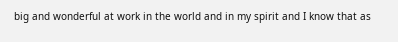big and wonderful at work in the world and in my spirit and I know that as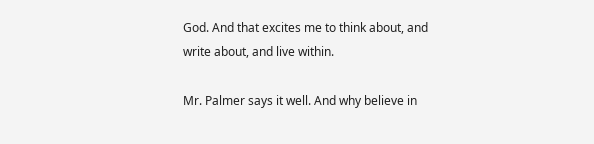God. And that excites me to think about, and write about, and live within.

Mr. Palmer says it well. And why believe in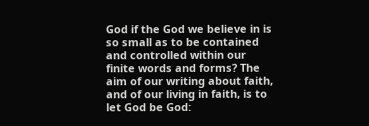God if the God we believe in is so small as to be contained and controlled within our finite words and forms? The aim of our writing about faith, and of our living in faith, is to let God be God: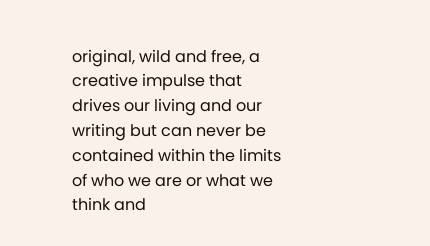original, wild and free, a creative impulse that drives our living and our writing but can never be contained within the limits of who we are or what we think and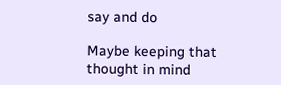say and do

Maybe keeping that thought in mind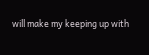will make my keeping up with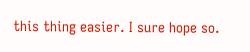this thing easier. I sure hope so.